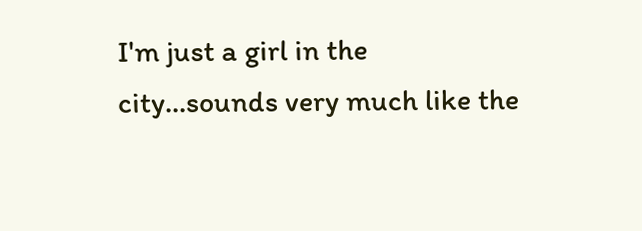I'm just a girl in the city...sounds very much like the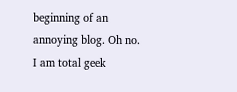beginning of an annoying blog. Oh no. I am total geek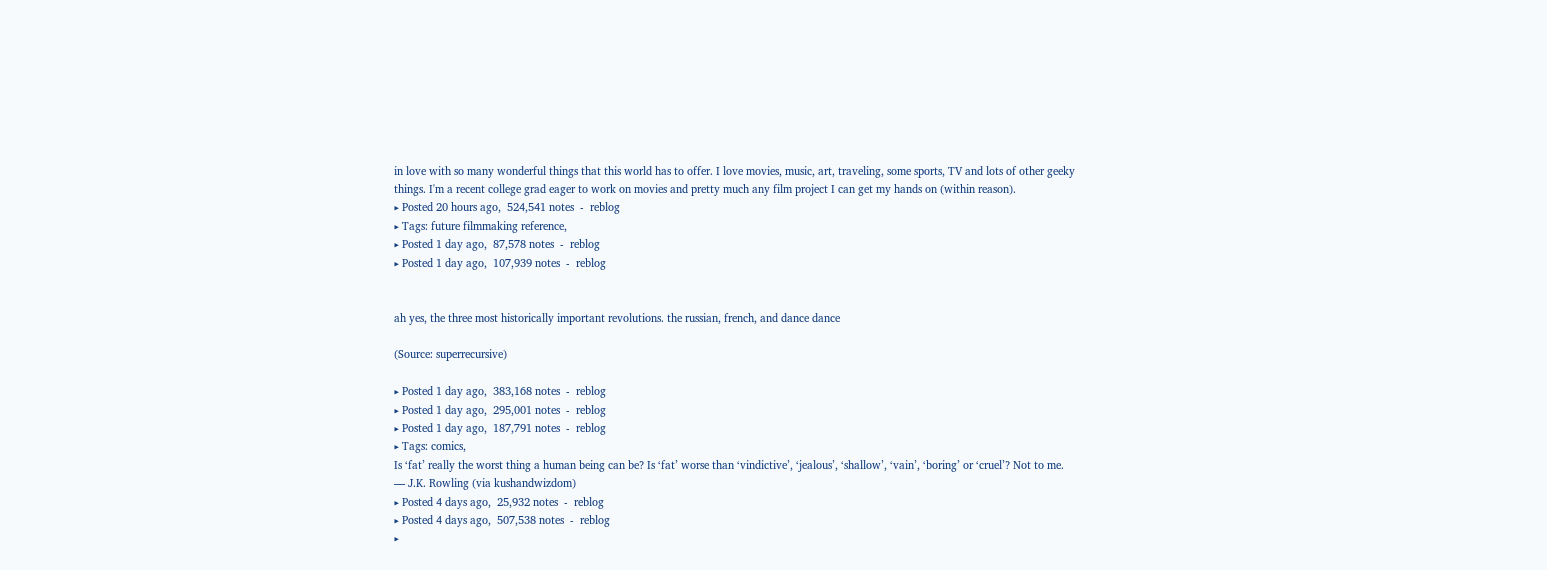in love with so many wonderful things that this world has to offer. I love movies, music, art, traveling, some sports, TV and lots of other geeky things. I'm a recent college grad eager to work on movies and pretty much any film project I can get my hands on (within reason).
‣ Posted 20 hours ago,  524,541 notes  -  reblog
‣ Tags: future filmmaking reference,
‣ Posted 1 day ago,  87,578 notes  -  reblog
‣ Posted 1 day ago,  107,939 notes  -  reblog


ah yes, the three most historically important revolutions. the russian, french, and dance dance

(Source: superrecursive)

‣ Posted 1 day ago,  383,168 notes  -  reblog
‣ Posted 1 day ago,  295,001 notes  -  reblog
‣ Posted 1 day ago,  187,791 notes  -  reblog
‣ Tags: comics,
Is ‘fat’ really the worst thing a human being can be? Is ‘fat’ worse than ‘vindictive’, ‘jealous’, ‘shallow’, ‘vain’, ‘boring’ or ‘cruel’? Not to me.
— J.K. Rowling (via kushandwizdom)
‣ Posted 4 days ago,  25,932 notes  -  reblog
‣ Posted 4 days ago,  507,538 notes  -  reblog
‣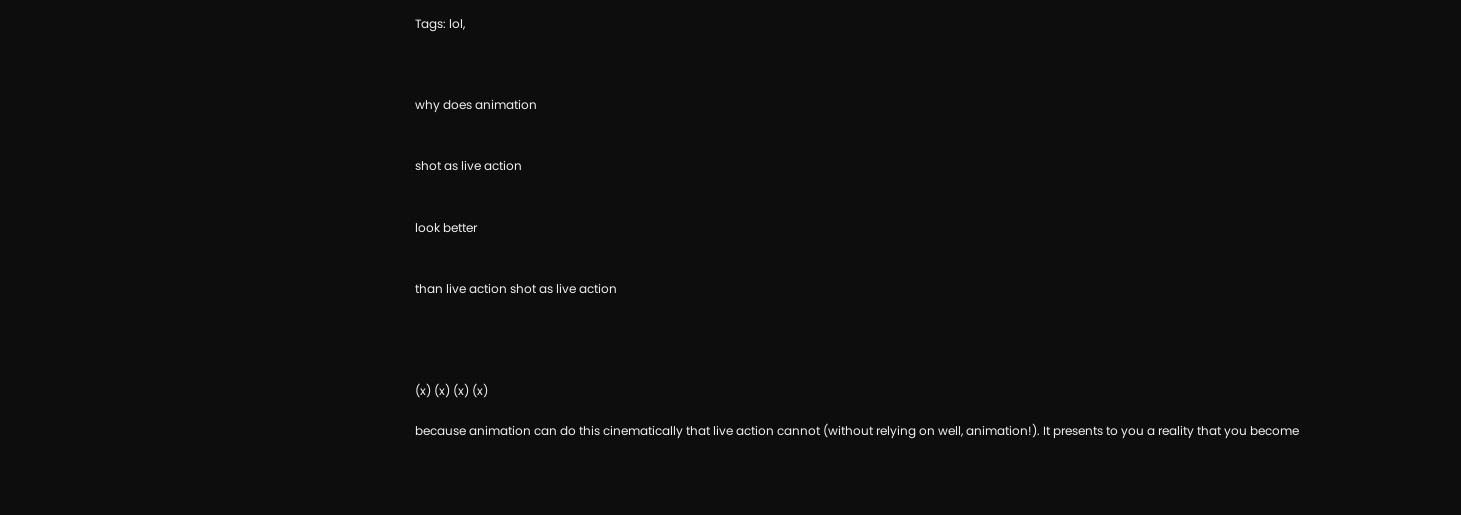Tags: lol,



why does animation


shot as live action


look better


than live action shot as live action




(x) (x) (x) (x)

because animation can do this cinematically that live action cannot (without relying on well, animation!). It presents to you a reality that you become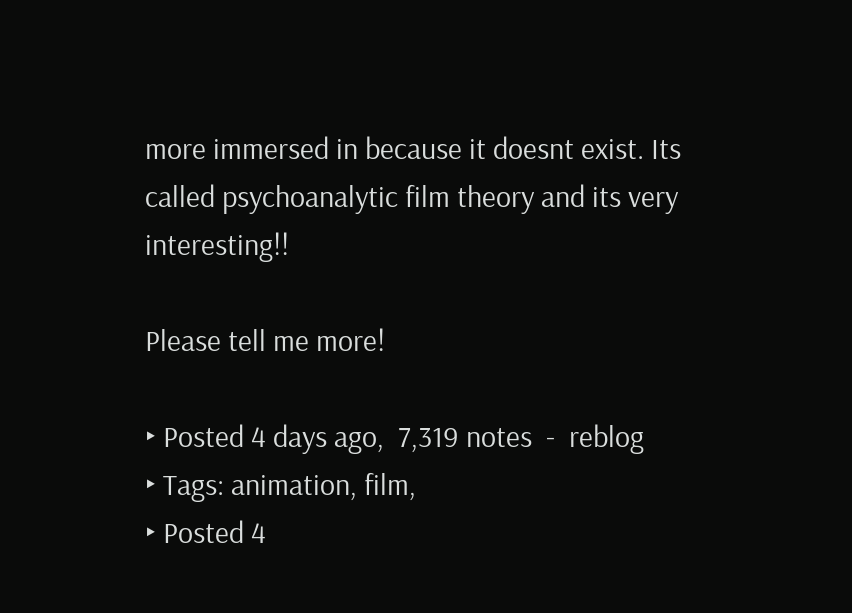more immersed in because it doesnt exist. Its called psychoanalytic film theory and its very interesting!!

Please tell me more!

‣ Posted 4 days ago,  7,319 notes  -  reblog
‣ Tags: animation, film,
‣ Posted 4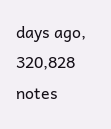days ago,  320,828 notes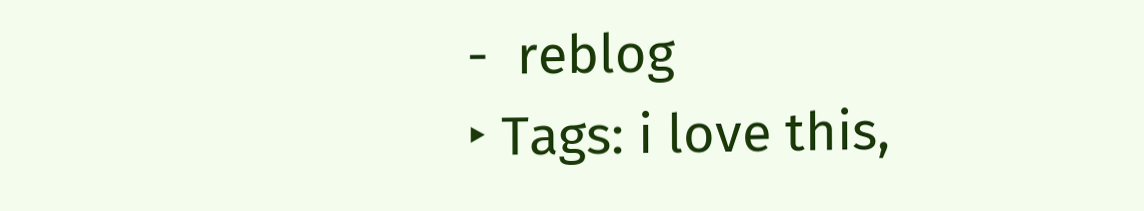-  reblog
‣ Tags: i love this,